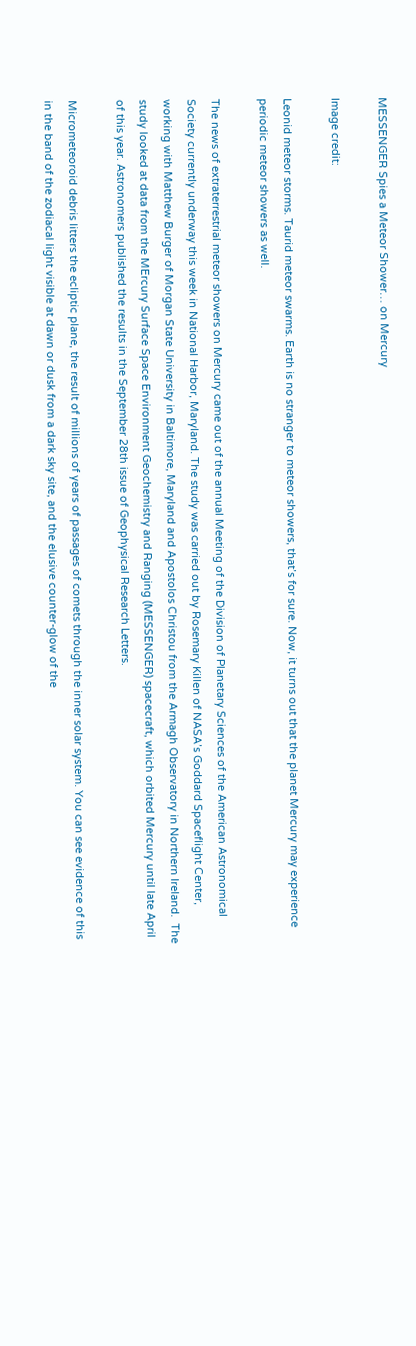MESSENGER Spies a Meteor Shower… on Mercury

Image credit:

Leonid meteor storms. Taurid meteor swarms. Earth is no stranger to meteor showers, that’s for sure. Now, it turns out that the planet Mercury may experience periodic meteor showers as well.

The news of extraterrestrial meteor showers on Mercury came out of the annual Meeting of the Division of Planetary Sciences of the American Astronomical Society currently underway this week in National Harbor, Maryland. The study was carried out by Rosemary Killen of NASA’s Goddard Spaceflight Center, working with Matthew Burger of Morgan State University in Baltimore, Maryland and Apostolos Christou from the Armagh Observatory in Northern Ireland.  The study looked at data from the MErcury Surface Space Environment Geochemistry and Ranging (MESSENGER) spacecraft, which orbited Mercury until late April of this year. Astronomers published the results in the September 28th issue of Geophysical Research Letters.

Micrometeoroid debris litters the ecliptic plane, the result of millions of years of passages of comets through the inner solar system. You can see evidence of this in the band of the zodiacal light visible at dawn or dusk from a dark sky site, and the elusive counter-glow of the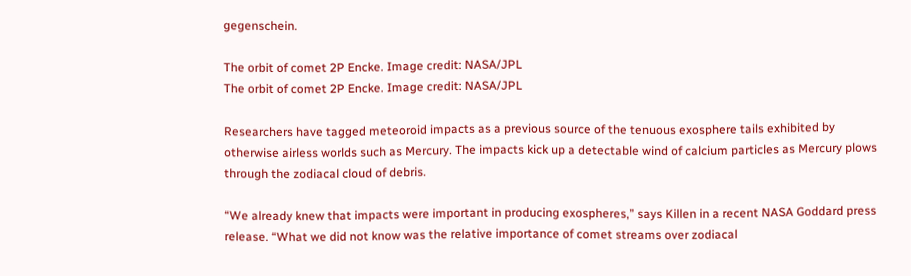gegenschein.

The orbit of comet 2P Encke. Image credit: NASA/JPL
The orbit of comet 2P Encke. Image credit: NASA/JPL

Researchers have tagged meteoroid impacts as a previous source of the tenuous exosphere tails exhibited by otherwise airless worlds such as Mercury. The impacts kick up a detectable wind of calcium particles as Mercury plows through the zodiacal cloud of debris.

“We already knew that impacts were important in producing exospheres,” says Killen in a recent NASA Goddard press release. “What we did not know was the relative importance of comet streams over zodiacal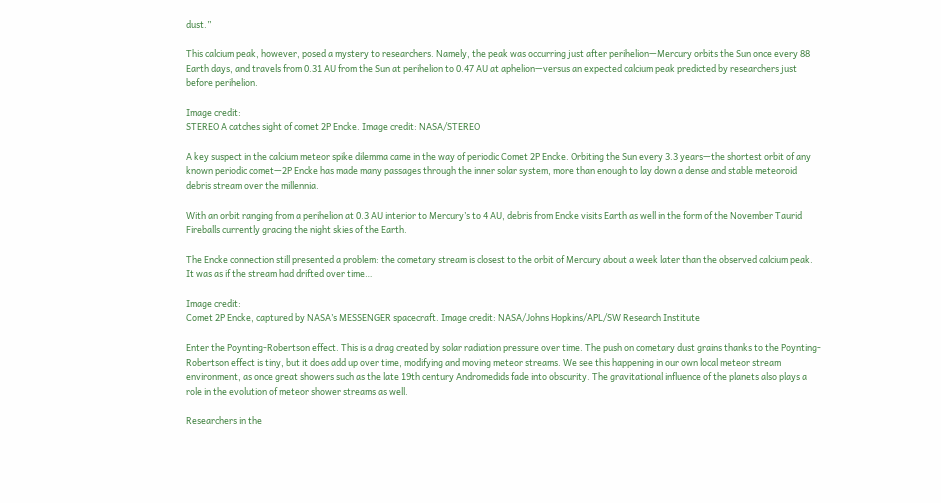dust.”

This calcium peak, however, posed a mystery to researchers. Namely, the peak was occurring just after perihelion—Mercury orbits the Sun once every 88 Earth days, and travels from 0.31 AU from the Sun at perihelion to 0.47 AU at aphelion—versus an expected calcium peak predicted by researchers just before perihelion.

Image credit:
STEREO A catches sight of comet 2P Encke. Image credit: NASA/STEREO

A key suspect in the calcium meteor spike dilemma came in the way of periodic Comet 2P Encke. Orbiting the Sun every 3.3 years—the shortest orbit of any known periodic comet—2P Encke has made many passages through the inner solar system, more than enough to lay down a dense and stable meteoroid debris stream over the millennia.

With an orbit ranging from a perihelion at 0.3 AU interior to Mercury’s to 4 AU, debris from Encke visits Earth as well in the form of the November Taurid Fireballs currently gracing the night skies of the Earth.

The Encke connection still presented a problem: the cometary stream is closest to the orbit of Mercury about a week later than the observed calcium peak. It was as if the stream had drifted over time…

Image credit:
Comet 2P Encke, captured by NASA’s MESSENGER spacecraft. Image credit: NASA/Johns Hopkins/APL/SW Research Institute

Enter the Poynting-Robertson effect. This is a drag created by solar radiation pressure over time. The push on cometary dust grains thanks to the Poynting-Robertson effect is tiny, but it does add up over time, modifying and moving meteor streams. We see this happening in our own local meteor stream environment, as once great showers such as the late 19th century Andromedids fade into obscurity. The gravitational influence of the planets also plays a role in the evolution of meteor shower streams as well.

Researchers in the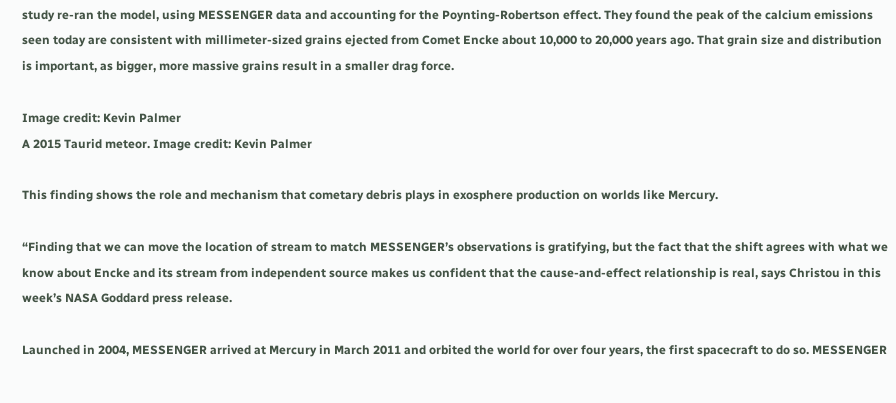study re-ran the model, using MESSENGER data and accounting for the Poynting-Robertson effect. They found the peak of the calcium emissions seen today are consistent with millimeter-sized grains ejected from Comet Encke about 10,000 to 20,000 years ago. That grain size and distribution is important, as bigger, more massive grains result in a smaller drag force.

Image credit: Kevin Palmer
A 2015 Taurid meteor. Image credit: Kevin Palmer

This finding shows the role and mechanism that cometary debris plays in exosphere production on worlds like Mercury.

“Finding that we can move the location of stream to match MESSENGER’s observations is gratifying, but the fact that the shift agrees with what we know about Encke and its stream from independent source makes us confident that the cause-and-effect relationship is real, says Christou in this week’s NASA Goddard press release.

Launched in 2004, MESSENGER arrived at Mercury in March 2011 and orbited the world for over four years, the first spacecraft to do so. MESSENGER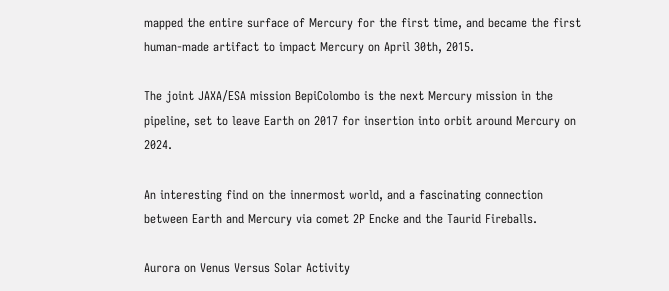mapped the entire surface of Mercury for the first time, and became the first human-made artifact to impact Mercury on April 30th, 2015.

The joint JAXA/ESA mission BepiColombo is the next Mercury mission in the pipeline, set to leave Earth on 2017 for insertion into orbit around Mercury on 2024.

An interesting find on the innermost world, and a fascinating connection between Earth and Mercury via comet 2P Encke and the Taurid Fireballs.

Aurora on Venus Versus Solar Activity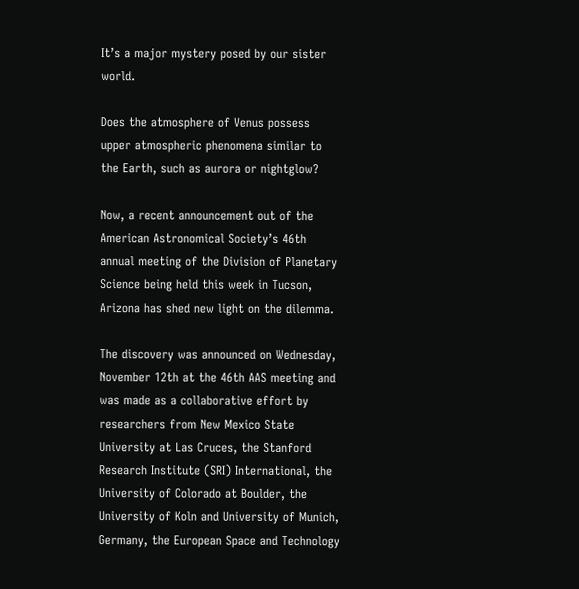It’s a major mystery posed by our sister world.

Does the atmosphere of Venus possess upper atmospheric phenomena similar to the Earth, such as aurora or nightglow?

Now, a recent announcement out of the American Astronomical Society’s 46th annual meeting of the Division of Planetary Science being held this week in Tucson, Arizona has shed new light on the dilemma.

The discovery was announced on Wednesday, November 12th at the 46th AAS meeting and was made as a collaborative effort by researchers from New Mexico State University at Las Cruces, the Stanford Research Institute (SRI) International, the University of Colorado at Boulder, the University of Koln and University of Munich, Germany, the European Space and Technology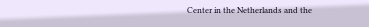Center in the Netherlands and the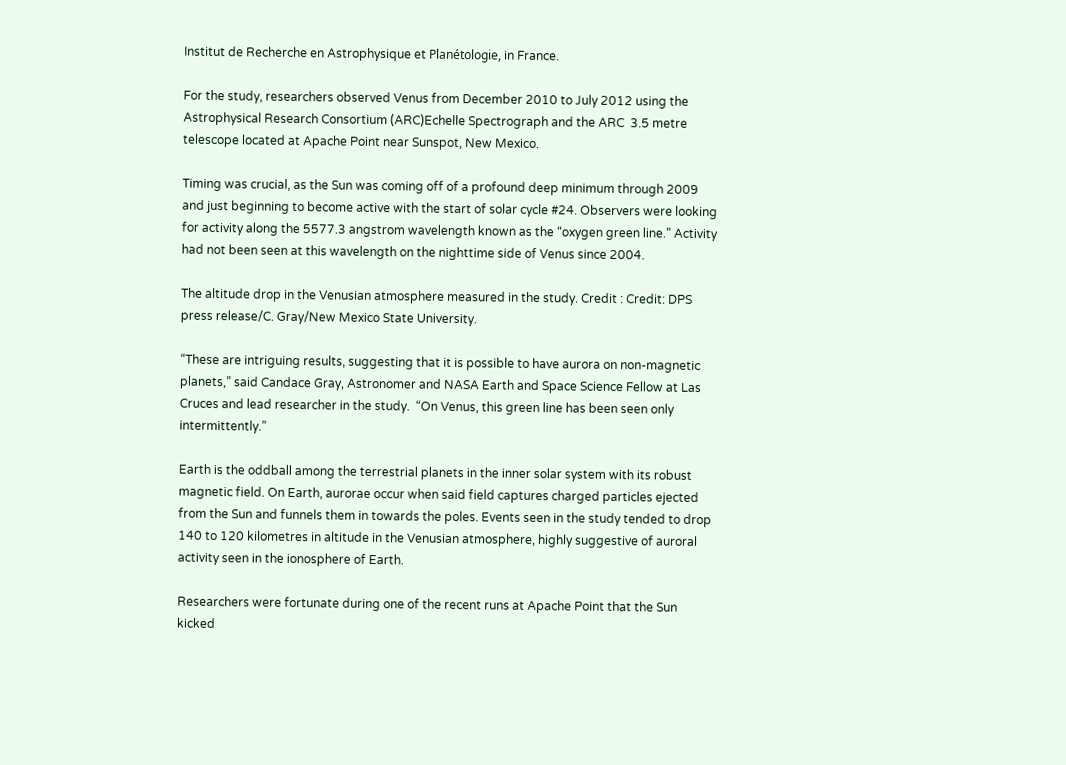Institut de Recherche en Astrophysique et Planétologie, in France.

For the study, researchers observed Venus from December 2010 to July 2012 using the Astrophysical Research Consortium (ARC)Echelle Spectrograph and the ARC  3.5 metre telescope located at Apache Point near Sunspot, New Mexico.

Timing was crucial, as the Sun was coming off of a profound deep minimum through 2009 and just beginning to become active with the start of solar cycle #24. Observers were looking for activity along the 5577.3 angstrom wavelength known as the “oxygen green line.” Activity had not been seen at this wavelength on the nighttime side of Venus since 2004.

The altitude drop in the Venusian atmosphere measured in the study. Credit : Credit: DPS press release/C. Gray/New Mexico State University.

“These are intriguing results, suggesting that it is possible to have aurora on non-magnetic planets,” said Candace Gray, Astronomer and NASA Earth and Space Science Fellow at Las Cruces and lead researcher in the study.  “On Venus, this green line has been seen only intermittently.”

Earth is the oddball among the terrestrial planets in the inner solar system with its robust magnetic field. On Earth, aurorae occur when said field captures charged particles ejected from the Sun and funnels them in towards the poles. Events seen in the study tended to drop 140 to 120 kilometres in altitude in the Venusian atmosphere, highly suggestive of auroral activity seen in the ionosphere of Earth.

Researchers were fortunate during one of the recent runs at Apache Point that the Sun kicked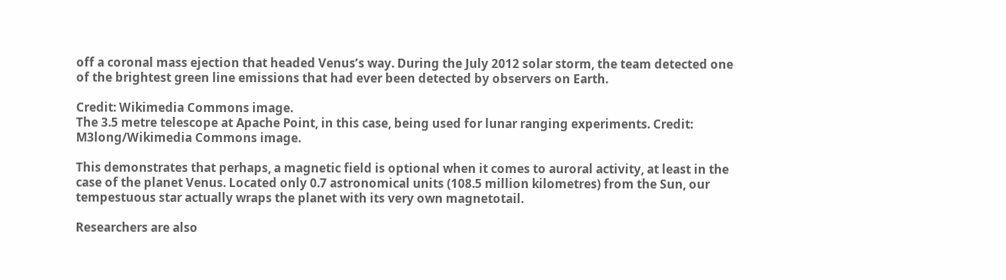off a coronal mass ejection that headed Venus’s way. During the July 2012 solar storm, the team detected one of the brightest green line emissions that had ever been detected by observers on Earth.

Credit: Wikimedia Commons image.
The 3.5 metre telescope at Apache Point, in this case, being used for lunar ranging experiments. Credit: M3long/Wikimedia Commons image.

This demonstrates that perhaps, a magnetic field is optional when it comes to auroral activity, at least in the case of the planet Venus. Located only 0.7 astronomical units (108.5 million kilometres) from the Sun, our tempestuous star actually wraps the planet with its very own magnetotail.

Researchers are also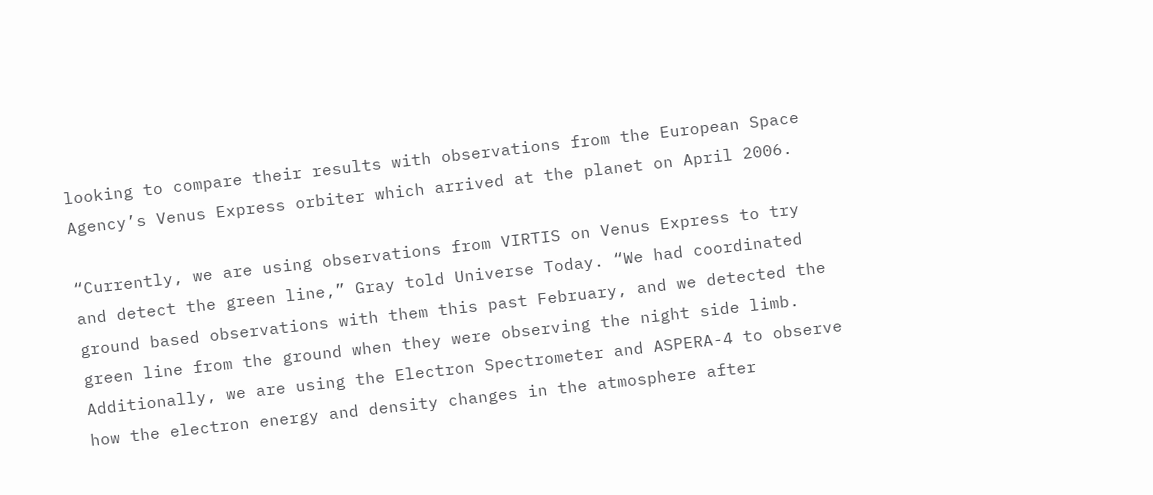looking to compare their results with observations from the European Space Agency’s Venus Express orbiter which arrived at the planet on April 2006.

“Currently, we are using observations from VIRTIS on Venus Express to try and detect the green line,” Gray told Universe Today. “We had coordinated ground based observations with them this past February, and we detected the green line from the ground when they were observing the night side limb. Additionally, we are using the Electron Spectrometer and ASPERA-4 to observe how the electron energy and density changes in the atmosphere after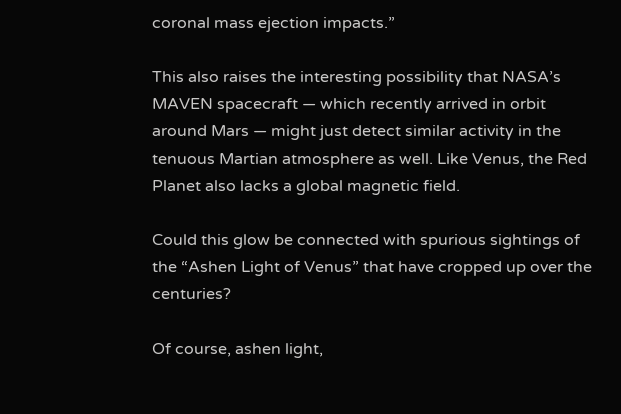coronal mass ejection impacts.”

This also raises the interesting possibility that NASA’s MAVEN spacecraft — which recently arrived in orbit around Mars — might just detect similar activity in the tenuous Martian atmosphere as well. Like Venus, the Red Planet also lacks a global magnetic field.

Could this glow be connected with spurious sightings of the “Ashen Light of Venus” that have cropped up over the centuries?

Of course, ashen light,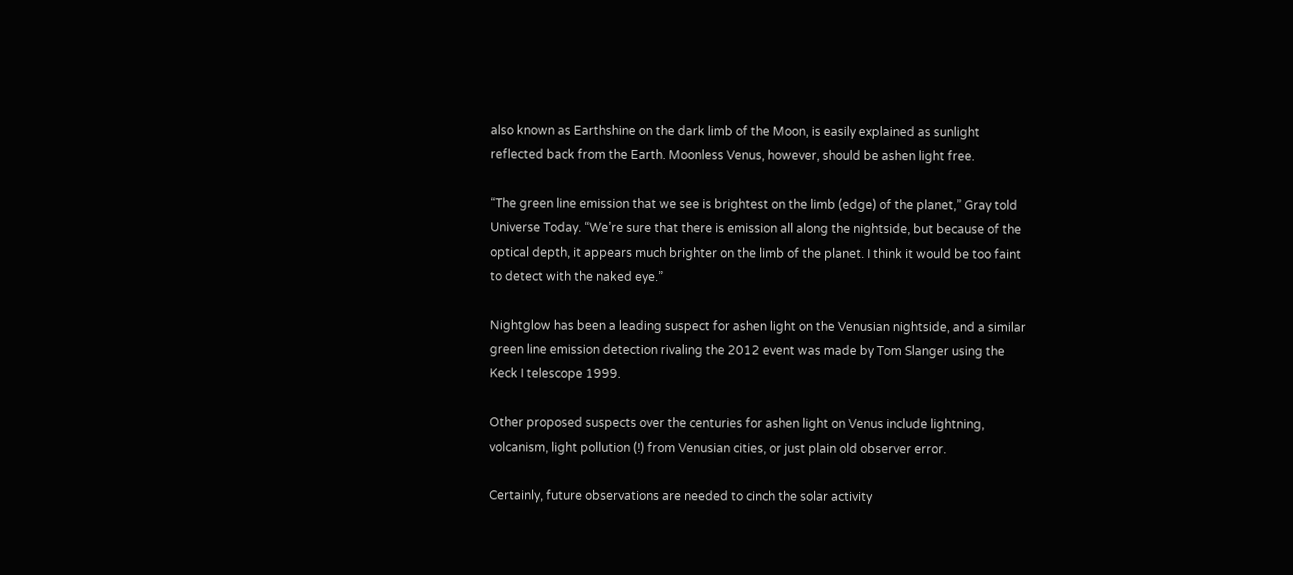also known as Earthshine on the dark limb of the Moon, is easily explained as sunlight reflected back from the Earth. Moonless Venus, however, should be ashen light free.

“The green line emission that we see is brightest on the limb (edge) of the planet,” Gray told Universe Today. “We’re sure that there is emission all along the nightside, but because of the optical depth, it appears much brighter on the limb of the planet. I think it would be too faint to detect with the naked eye.”

Nightglow has been a leading suspect for ashen light on the Venusian nightside, and a similar green line emission detection rivaling the 2012 event was made by Tom Slanger using the Keck I telescope 1999.

Other proposed suspects over the centuries for ashen light on Venus include lightning, volcanism, light pollution (!) from Venusian cities, or just plain old observer error.

Certainly, future observations are needed to cinch the solar activity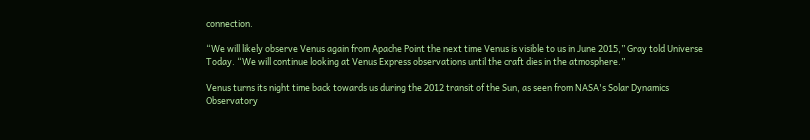connection.

“We will likely observe Venus again from Apache Point the next time Venus is visible to us in June 2015,” Gray told Universe Today. “We will continue looking at Venus Express observations until the craft dies in the atmosphere.”

Venus turns its night time back towards us during the 2012 transit of the Sun, as seen from NASA's Solar Dynamics Observatory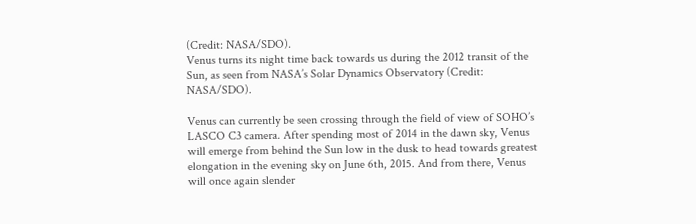(Credit: NASA/SDO).
Venus turns its night time back towards us during the 2012 transit of the Sun, as seen from NASA’s Solar Dynamics Observatory (Credit: NASA/SDO).

Venus can currently be seen crossing through the field of view of SOHO’s LASCO C3 camera. After spending most of 2014 in the dawn sky, Venus will emerge from behind the Sun low in the dusk to head towards greatest elongation in the evening sky on June 6th, 2015. And from there, Venus will once again slender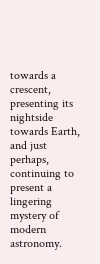towards a crescent, presenting its nightside towards Earth, and just perhaps, continuing to present a lingering mystery of modern astronomy.